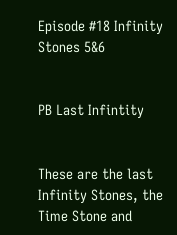Episode #18 Infinity Stones 5&6


PB Last Infintity


These are the last Infinity Stones, the Time Stone and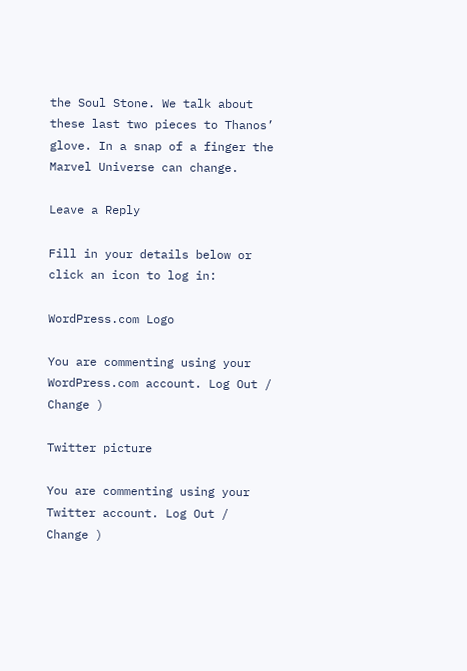the Soul Stone. We talk about these last two pieces to Thanos’ glove. In a snap of a finger the Marvel Universe can change.

Leave a Reply

Fill in your details below or click an icon to log in:

WordPress.com Logo

You are commenting using your WordPress.com account. Log Out /  Change )

Twitter picture

You are commenting using your Twitter account. Log Out /  Change )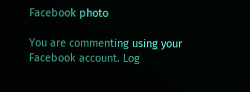Facebook photo

You are commenting using your Facebook account. Log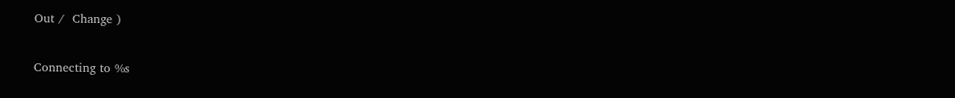Out /  Change )

Connecting to %s